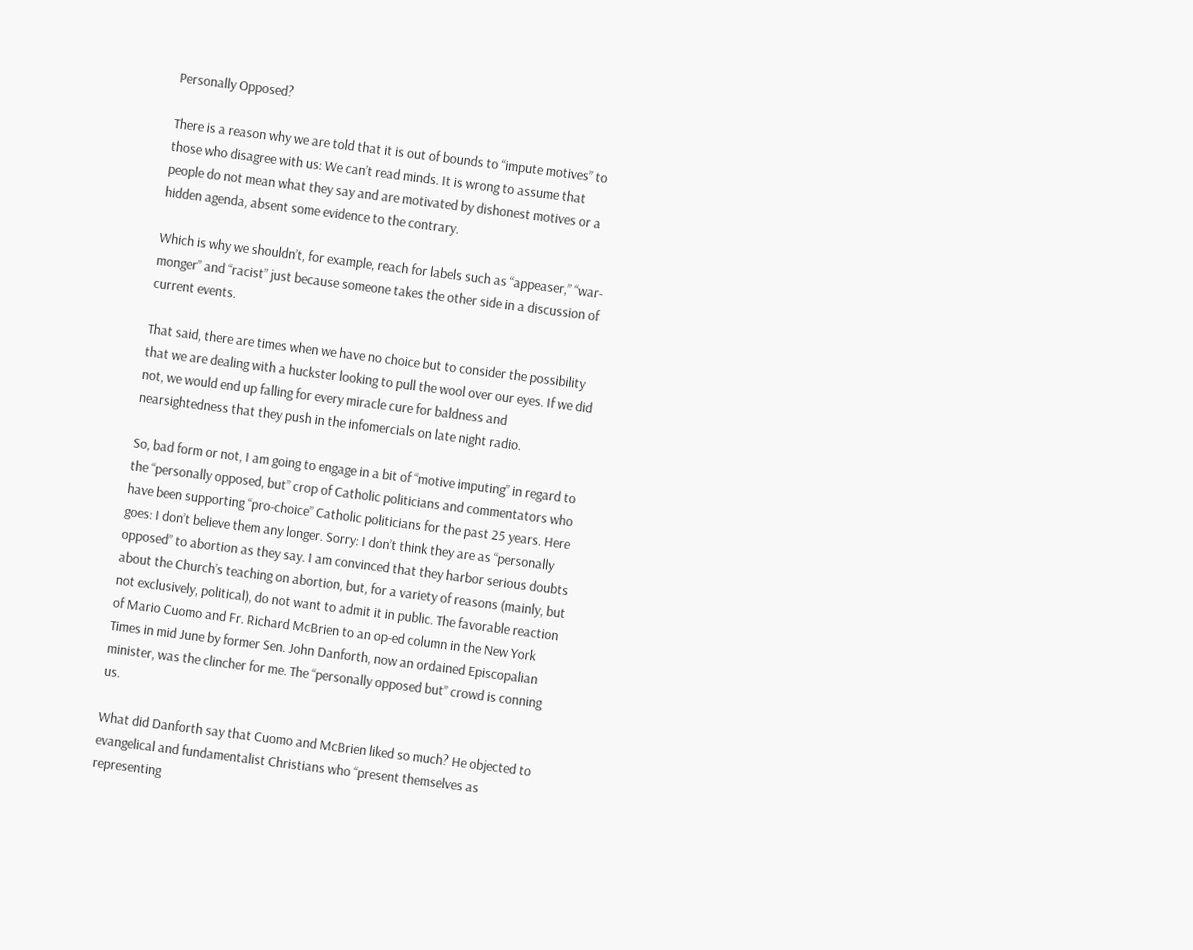Personally Opposed?

There is a reason why we are told that it is out of bounds to “impute motives” to those who disagree with us: We can’t read minds. It is wrong to assume that people do not mean what they say and are motivated by dishonest motives or a hidden agenda, absent some evidence to the contrary.

Which is why we shouldn’t, for example, reach for labels such as “appeaser,” “war-monger” and “racist” just because someone takes the other side in a discussion of current events.

That said, there are times when we have no choice but to consider the possibility that we are dealing with a huckster looking to pull the wool over our eyes. If we did not, we would end up falling for every miracle cure for baldness and nearsightedness that they push in the infomercials on late night radio.

So, bad form or not, I am going to engage in a bit of “motive imputing” in regard to the “personally opposed, but” crop of Catholic politicians and commentators who have been supporting “pro-choice” Catholic politicians for the past 25 years. Here goes: I don’t believe them any longer. Sorry: I don’t think they are as “personally opposed” to abortion as they say. I am convinced that they harbor serious doubts about the Church’s teaching on abortion, but, for a variety of reasons (mainly, but not exclusively, political), do not want to admit it in public. The favorable reaction of Mario Cuomo and Fr. Richard McBrien to an op-ed column in the New York Times in mid June by former Sen. John Danforth, now an ordained Episcopalian minister, was the clincher for me. The “personally opposed but” crowd is conning us.

What did Danforth say that Cuomo and McBrien liked so much? He objected to evangelical and fundamentalist Christians who “present themselves as representing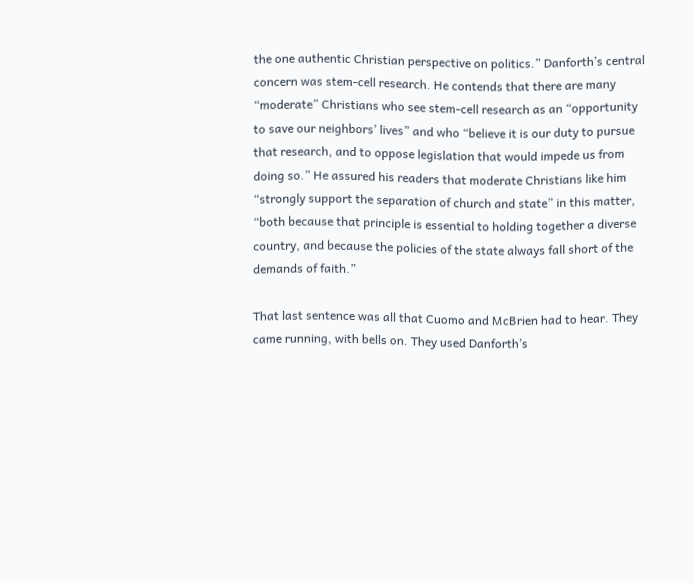the one authentic Christian perspective on politics.” Danforth’s central concern was stem-cell research. He contends that there are many “moderate” Christians who see stem-cell research as an “opportunity to save our neighbors’ lives” and who “believe it is our duty to pursue that research, and to oppose legislation that would impede us from doing so.” He assured his readers that moderate Christians like him “strongly support the separation of church and state” in this matter, “both because that principle is essential to holding together a diverse country, and because the policies of the state always fall short of the demands of faith.”

That last sentence was all that Cuomo and McBrien had to hear. They came running, with bells on. They used Danforth’s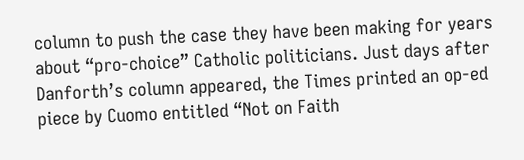column to push the case they have been making for years about “pro-choice” Catholic politicians. Just days after Danforth’s column appeared, the Times printed an op-ed piece by Cuomo entitled “Not on Faith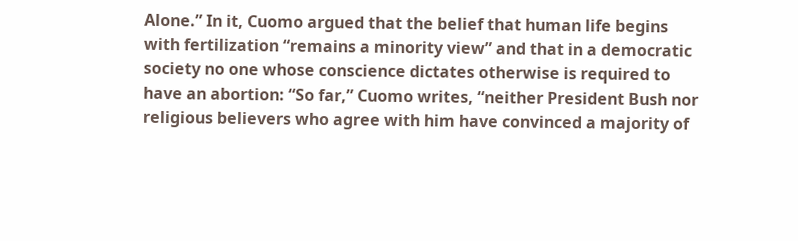Alone.” In it, Cuomo argued that the belief that human life begins with fertilization “remains a minority view” and that in a democratic society no one whose conscience dictates otherwise is required to have an abortion: “So far,” Cuomo writes, “neither President Bush nor religious believers who agree with him have convinced a majority of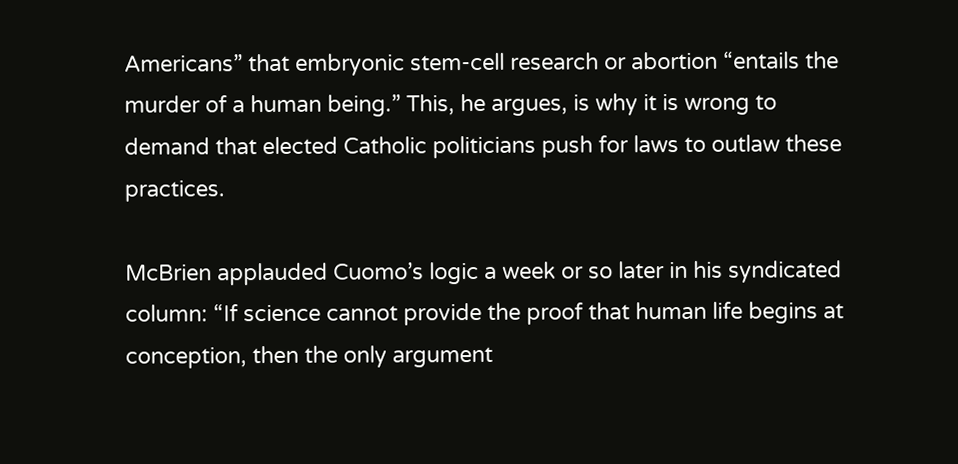Americans” that embryonic stem-cell research or abortion “entails the murder of a human being.” This, he argues, is why it is wrong to demand that elected Catholic politicians push for laws to outlaw these practices.

McBrien applauded Cuomo’s logic a week or so later in his syndicated column: “If science cannot provide the proof that human life begins at conception, then the only argument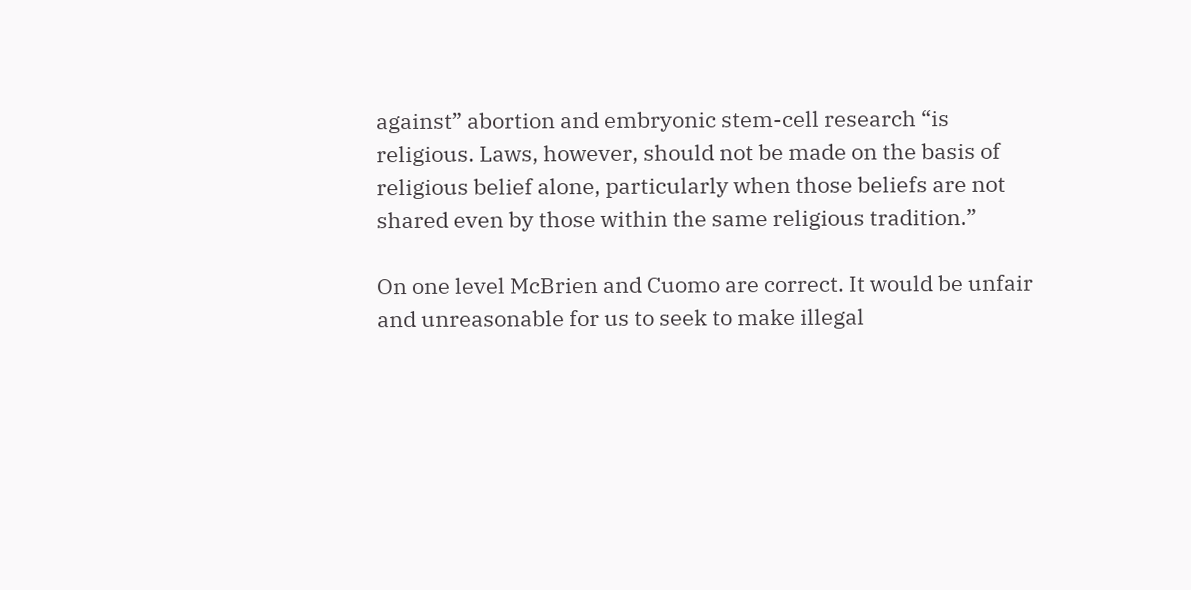against” abortion and embryonic stem-cell research “is religious. Laws, however, should not be made on the basis of religious belief alone, particularly when those beliefs are not shared even by those within the same religious tradition.”

On one level McBrien and Cuomo are correct. It would be unfair and unreasonable for us to seek to make illegal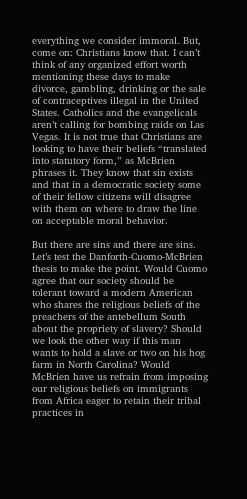everything we consider immoral. But, come on: Christians know that. I can’t think of any organized effort worth mentioning these days to make divorce, gambling, drinking or the sale of contraceptives illegal in the United States. Catholics and the evangelicals aren’t calling for bombing raids on Las Vegas. It is not true that Christians are looking to have their beliefs “translated into statutory form,” as McBrien phrases it. They know that sin exists and that in a democratic society some of their fellow citizens will disagree with them on where to draw the line on acceptable moral behavior.

But there are sins and there are sins. Let’s test the Danforth-Cuomo-McBrien thesis to make the point. Would Cuomo agree that our society should be tolerant toward a modern American who shares the religious beliefs of the preachers of the antebellum South about the propriety of slavery? Should we look the other way if this man wants to hold a slave or two on his hog farm in North Carolina? Would McBrien have us refrain from imposing our religious beliefs on immigrants from Africa eager to retain their tribal practices in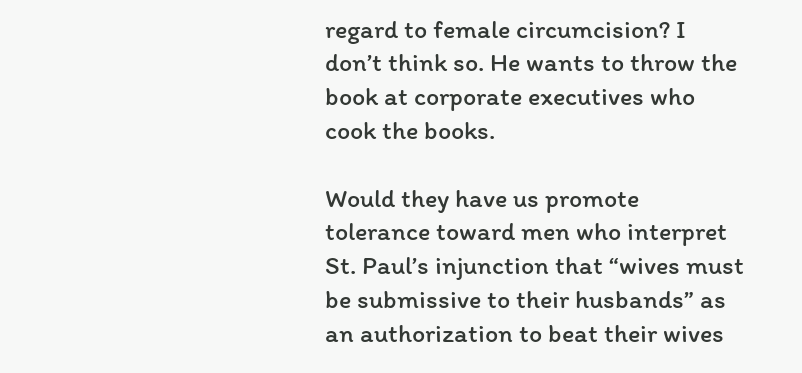regard to female circumcision? I don’t think so. He wants to throw the book at corporate executives who cook the books.

Would they have us promote tolerance toward men who interpret St. Paul’s injunction that “wives must be submissive to their husbands” as an authorization to beat their wives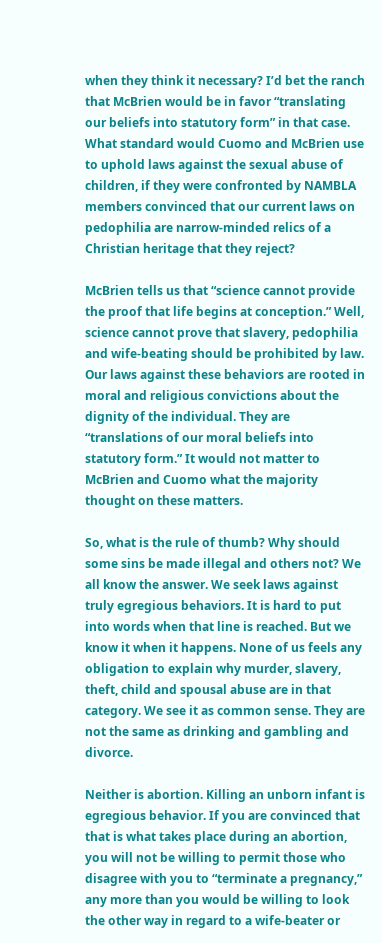when they think it necessary? I’d bet the ranch that McBrien would be in favor “translating our beliefs into statutory form” in that case. What standard would Cuomo and McBrien use to uphold laws against the sexual abuse of children, if they were confronted by NAMBLA members convinced that our current laws on pedophilia are narrow-minded relics of a Christian heritage that they reject?

McBrien tells us that “science cannot provide the proof that life begins at conception.” Well, science cannot prove that slavery, pedophilia and wife-beating should be prohibited by law. Our laws against these behaviors are rooted in moral and religious convictions about the dignity of the individual. They are “translations of our moral beliefs into statutory form.” It would not matter to McBrien and Cuomo what the majority thought on these matters.

So, what is the rule of thumb? Why should some sins be made illegal and others not? We all know the answer. We seek laws against truly egregious behaviors. It is hard to put into words when that line is reached. But we know it when it happens. None of us feels any obligation to explain why murder, slavery, theft, child and spousal abuse are in that category. We see it as common sense. They are not the same as drinking and gambling and divorce.

Neither is abortion. Killing an unborn infant is egregious behavior. If you are convinced that that is what takes place during an abortion, you will not be willing to permit those who disagree with you to “terminate a pregnancy,” any more than you would be willing to look the other way in regard to a wife-beater or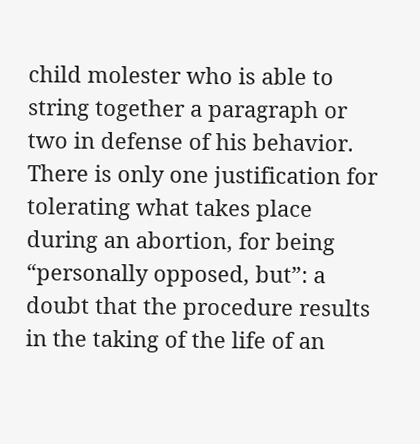child molester who is able to string together a paragraph or two in defense of his behavior. There is only one justification for tolerating what takes place during an abortion, for being “personally opposed, but”: a doubt that the procedure results in the taking of the life of an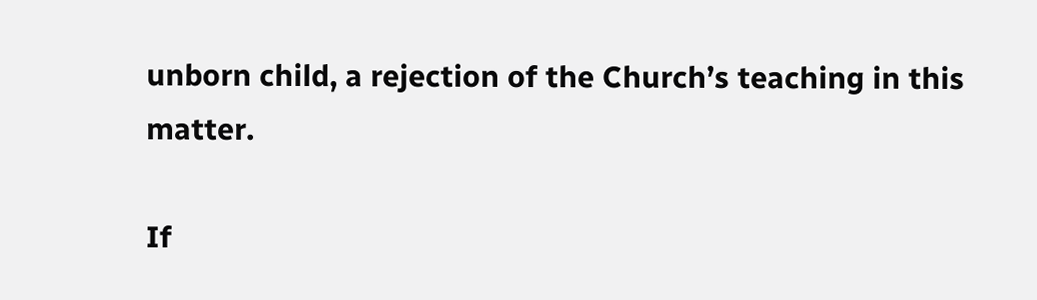unborn child, a rejection of the Church’s teaching in this matter.

If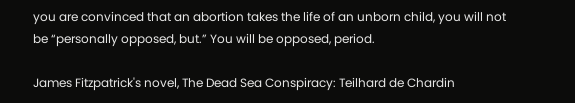you are convinced that an abortion takes the life of an unborn child, you will not be “personally opposed, but.” You will be opposed, period.

James Fitzpatrick's novel, The Dead Sea Conspiracy: Teilhard de Chardin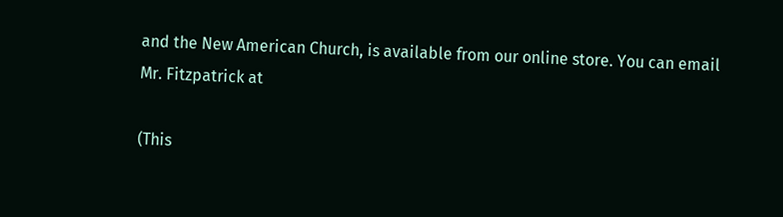and the New American Church, is available from our online store. You can email Mr. Fitzpatrick at

(This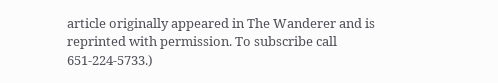article originally appeared in The Wanderer and is reprinted with permission. To subscribe call 651-224-5733.)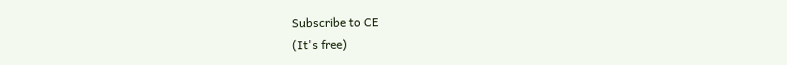Subscribe to CE
(It's free)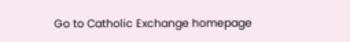Go to Catholic Exchange homepage